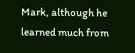Mark, although he learned much from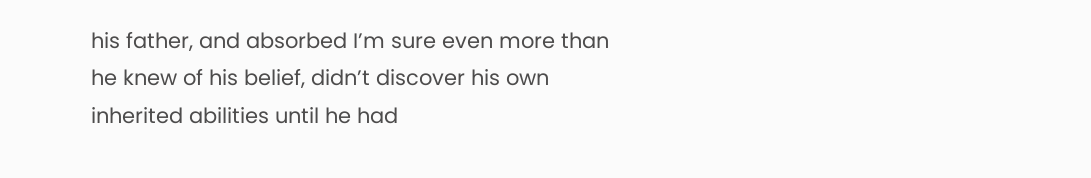his father, and absorbed I’m sure even more than he knew of his belief, didn’t discover his own inherited abilities until he had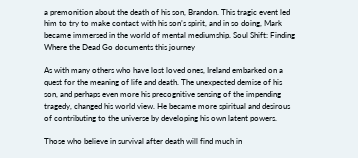a premonition about the death of his son, Brandon. This tragic event led him to try to make contact with his son’s spirit, and in so doing, Mark became immersed in the world of mental mediumship. Soul Shift: Finding Where the Dead Go documents this journey

As with many others who have lost loved ones, Ireland embarked on a quest for the meaning of life and death. The unexpected demise of his son, and perhaps even more his precognitive sensing of the impending tragedy, changed his world view. He became more spiritual and desirous of contributing to the universe by developing his own latent powers.

Those who believe in survival after death will find much in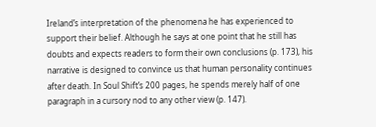Ireland’s interpretation of the phenomena he has experienced to support their belief. Although he says at one point that he still has doubts and expects readers to form their own conclusions (p. 173), his narrative is designed to convince us that human personality continues after death. In Soul Shift’s 200 pages, he spends merely half of one paragraph in a cursory nod to any other view (p. 147).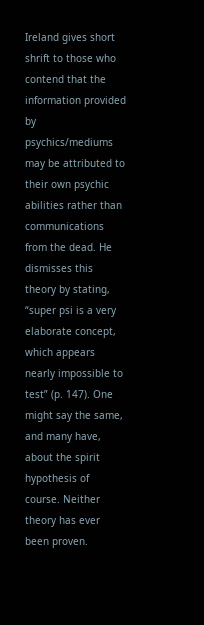Ireland gives short shrift to those who contend that the information provided by psychics/mediums may be attributed to their own psychic abilities rather than communications from the dead. He dismisses this theory by stating, “super psi is a very elaborate concept, which appears nearly impossible to test” (p. 147). One might say the same, and many have, about the spirit hypothesis of course. Neither theory has ever been proven.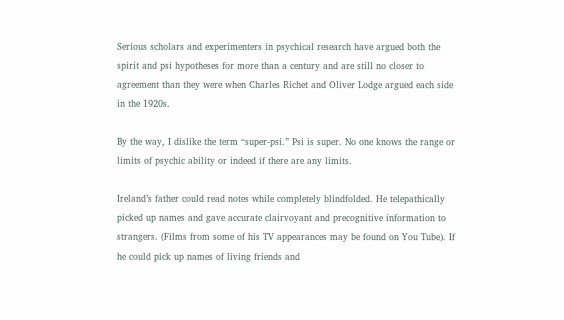Serious scholars and experimenters in psychical research have argued both the spirit and psi hypotheses for more than a century and are still no closer to agreement than they were when Charles Richet and Oliver Lodge argued each side in the 1920s.

By the way, I dislike the term “super-psi.” Psi is super. No one knows the range or limits of psychic ability or indeed if there are any limits.

Ireland’s father could read notes while completely blindfolded. He telepathically picked up names and gave accurate clairvoyant and precognitive information to strangers. (Films from some of his TV appearances may be found on You Tube). If he could pick up names of living friends and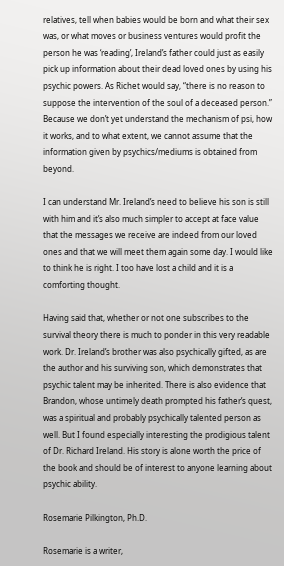relatives, tell when babies would be born and what their sex was, or what moves or business ventures would profit the person he was ‘reading’, Ireland’s father could just as easily pick up information about their dead loved ones by using his psychic powers. As Richet would say, “there is no reason to suppose the intervention of the soul of a deceased person.” Because we don’t yet understand the mechanism of psi, how it works, and to what extent, we cannot assume that the information given by psychics/mediums is obtained from beyond.

I can understand Mr. Ireland’s need to believe his son is still with him and it’s also much simpler to accept at face value that the messages we receive are indeed from our loved ones and that we will meet them again some day. I would like to think he is right. I too have lost a child and it is a comforting thought.

Having said that, whether or not one subscribes to the survival theory there is much to ponder in this very readable work. Dr. Ireland’s brother was also psychically gifted, as are the author and his surviving son, which demonstrates that psychic talent may be inherited. There is also evidence that Brandon, whose untimely death prompted his father’s quest, was a spiritual and probably psychically talented person as well. But I found especially interesting the prodigious talent of Dr. Richard Ireland. His story is alone worth the price of the book and should be of interest to anyone learning about psychic ability.

Rosemarie Pilkington, Ph.D.

Rosemarie is a writer,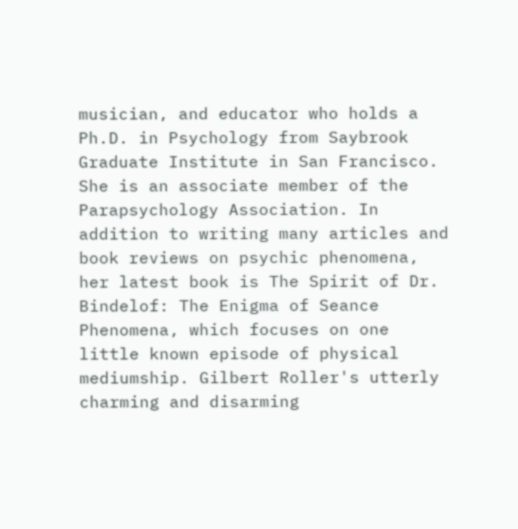musician, and educator who holds a Ph.D. in Psychology from Saybrook Graduate Institute in San Francisco. She is an associate member of the Parapsychology Association. In addition to writing many articles and book reviews on psychic phenomena, her latest book is The Spirit of Dr. Bindelof: The Enigma of Seance Phenomena, which focuses on one little known episode of physical mediumship. Gilbert Roller's utterly charming and disarming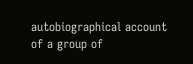autobiographical account of a group of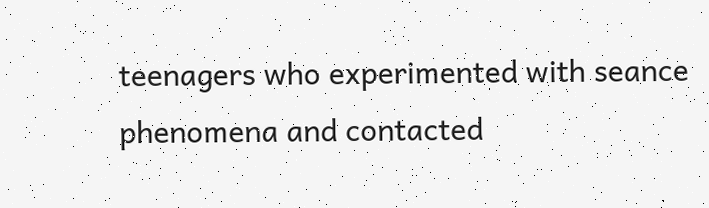teenagers who experimented with seance phenomena and contacted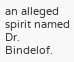an alleged spirit named Dr. Bindelof.